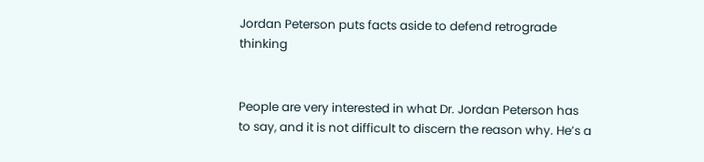Jordan Peterson puts facts aside to defend retrograde thinking


People are very interested in what Dr. Jordan Peterson has to say, and it is not difficult to discern the reason why. He’s a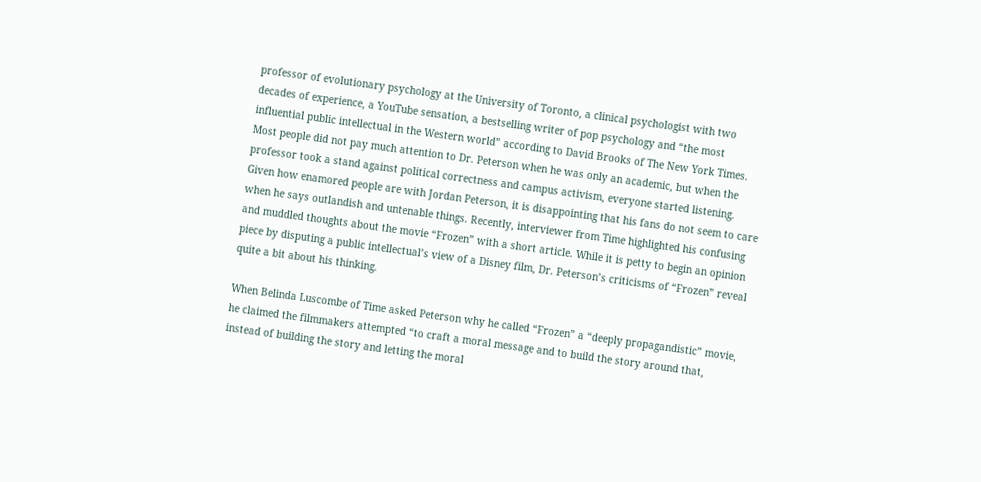professor of evolutionary psychology at the University of Toronto, a clinical psychologist with two decades of experience, a YouTube sensation, a bestselling writer of pop psychology and “the most influential public intellectual in the Western world” according to David Brooks of The New York Times. Most people did not pay much attention to Dr. Peterson when he was only an academic, but when the professor took a stand against political correctness and campus activism, everyone started listening. Given how enamored people are with Jordan Peterson, it is disappointing that his fans do not seem to care when he says outlandish and untenable things. Recently, interviewer from Time highlighted his confusing and muddled thoughts about the movie “Frozen” with a short article. While it is petty to begin an opinion piece by disputing a public intellectual’s view of a Disney film, Dr. Peterson’s criticisms of “Frozen” reveal quite a bit about his thinking.

When Belinda Luscombe of Time asked Peterson why he called “Frozen” a “deeply propagandistic” movie, he claimed the filmmakers attempted “to craft a moral message and to build the story around that, instead of building the story and letting the moral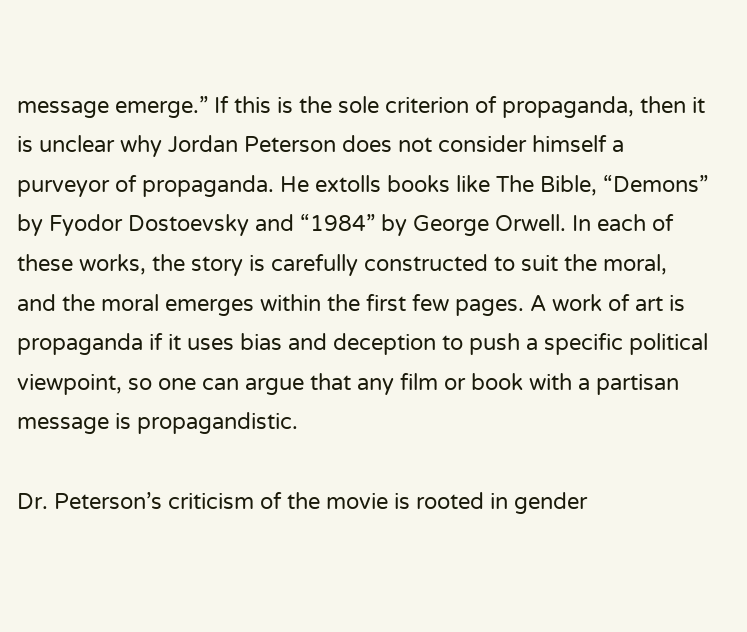message emerge.” If this is the sole criterion of propaganda, then it is unclear why Jordan Peterson does not consider himself a purveyor of propaganda. He extolls books like The Bible, “Demons” by Fyodor Dostoevsky and “1984” by George Orwell. In each of these works, the story is carefully constructed to suit the moral, and the moral emerges within the first few pages. A work of art is propaganda if it uses bias and deception to push a specific political viewpoint, so one can argue that any film or book with a partisan message is propagandistic.

Dr. Peterson’s criticism of the movie is rooted in gender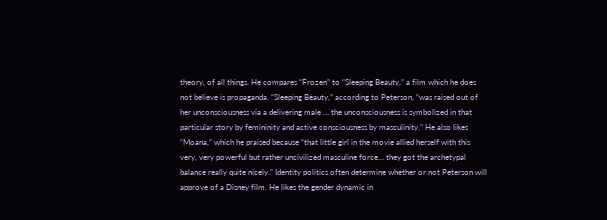theory, of all things. He compares “Frozen” to “Sleeping Beauty,” a film which he does not believe is propaganda. “Sleeping Beauty,” according to Peterson, “was raised out of her unconsciousness via a delivering male … the unconsciousness is symbolized in that particular story by femininity and active consciousness by masculinity.” He also likes “Moana,” which he praised because “that little girl in the movie allied herself with this very, very powerful but rather uncivilized masculine force… they got the archetypal balance really quite nicely.” Identity politics often determine whether or not Peterson will approve of a Disney film. He likes the gender dynamic in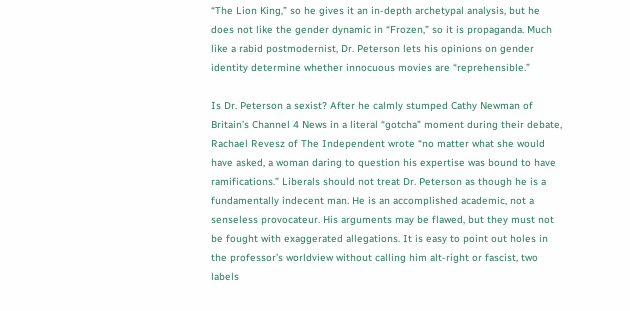“The Lion King,” so he gives it an in-depth archetypal analysis, but he does not like the gender dynamic in “Frozen,” so it is propaganda. Much like a rabid postmodernist, Dr. Peterson lets his opinions on gender identity determine whether innocuous movies are “reprehensible.”

Is Dr. Peterson a sexist? After he calmly stumped Cathy Newman of Britain’s Channel 4 News in a literal “gotcha” moment during their debate, Rachael Revesz of The Independent wrote “no matter what she would have asked, a woman daring to question his expertise was bound to have ramifications.” Liberals should not treat Dr. Peterson as though he is a fundamentally indecent man. He is an accomplished academic, not a senseless provocateur. His arguments may be flawed, but they must not be fought with exaggerated allegations. It is easy to point out holes in the professor’s worldview without calling him alt-right or fascist, two labels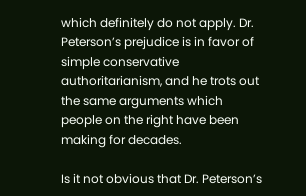which definitely do not apply. Dr. Peterson’s prejudice is in favor of simple conservative authoritarianism, and he trots out the same arguments which people on the right have been making for decades.

Is it not obvious that Dr. Peterson’s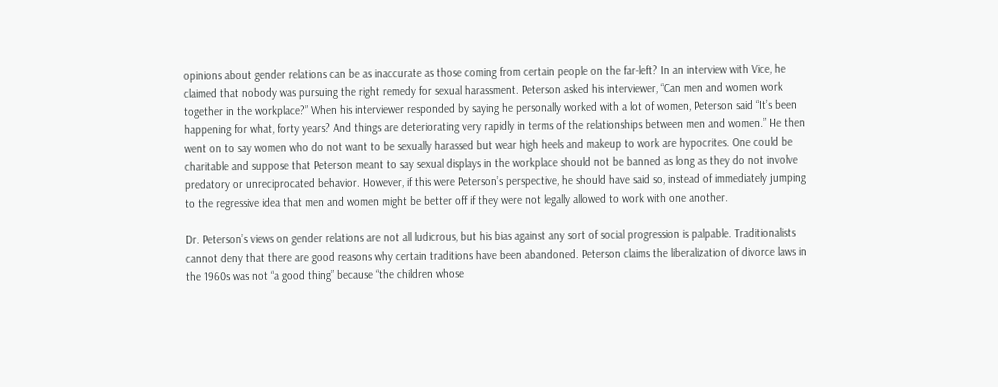opinions about gender relations can be as inaccurate as those coming from certain people on the far-left? In an interview with Vice, he claimed that nobody was pursuing the right remedy for sexual harassment. Peterson asked his interviewer, “Can men and women work together in the workplace?” When his interviewer responded by saying he personally worked with a lot of women, Peterson said “It’s been happening for what, forty years? And things are deteriorating very rapidly in terms of the relationships between men and women.” He then went on to say women who do not want to be sexually harassed but wear high heels and makeup to work are hypocrites. One could be charitable and suppose that Peterson meant to say sexual displays in the workplace should not be banned as long as they do not involve predatory or unreciprocated behavior. However, if this were Peterson’s perspective, he should have said so, instead of immediately jumping to the regressive idea that men and women might be better off if they were not legally allowed to work with one another.

Dr. Peterson’s views on gender relations are not all ludicrous, but his bias against any sort of social progression is palpable. Traditionalists cannot deny that there are good reasons why certain traditions have been abandoned. Peterson claims the liberalization of divorce laws in the 1960s was not “a good thing” because “the children whose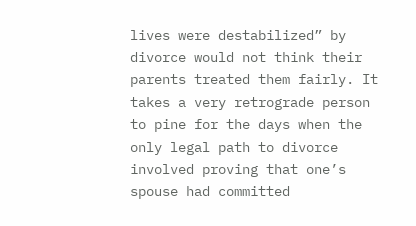lives were destabilized” by divorce would not think their parents treated them fairly. It takes a very retrograde person to pine for the days when the only legal path to divorce involved proving that one’s spouse had committed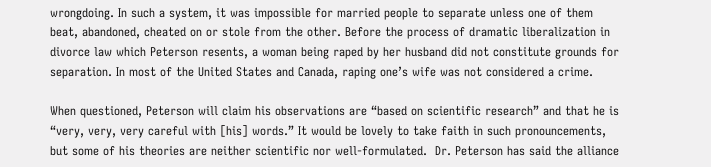wrongdoing. In such a system, it was impossible for married people to separate unless one of them beat, abandoned, cheated on or stole from the other. Before the process of dramatic liberalization in divorce law which Peterson resents, a woman being raped by her husband did not constitute grounds for separation. In most of the United States and Canada, raping one’s wife was not considered a crime.

When questioned, Peterson will claim his observations are “based on scientific research” and that he is “very, very, very careful with [his] words.” It would be lovely to take faith in such pronouncements, but some of his theories are neither scientific nor well-formulated.  Dr. Peterson has said the alliance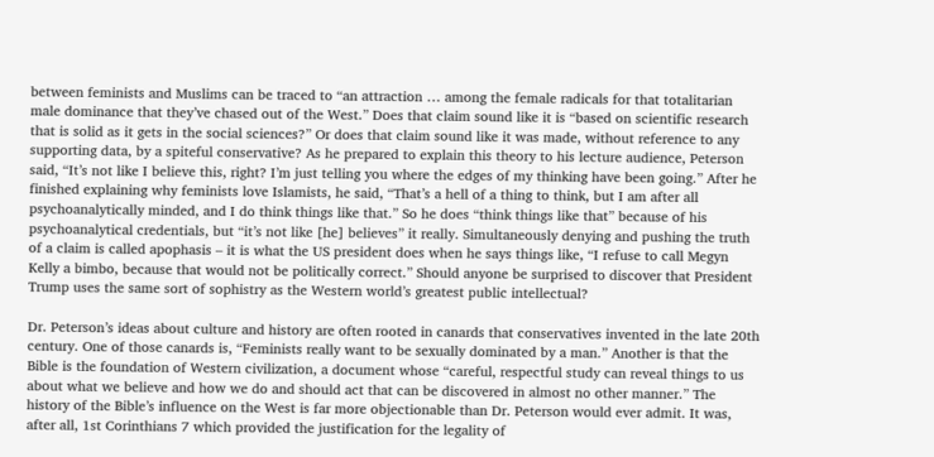between feminists and Muslims can be traced to “an attraction … among the female radicals for that totalitarian male dominance that they’ve chased out of the West.” Does that claim sound like it is “based on scientific research that is solid as it gets in the social sciences?” Or does that claim sound like it was made, without reference to any supporting data, by a spiteful conservative? As he prepared to explain this theory to his lecture audience, Peterson said, “It’s not like I believe this, right? I’m just telling you where the edges of my thinking have been going.” After he finished explaining why feminists love Islamists, he said, “That’s a hell of a thing to think, but I am after all psychoanalytically minded, and I do think things like that.” So he does “think things like that” because of his psychoanalytical credentials, but “it’s not like [he] believes” it really. Simultaneously denying and pushing the truth of a claim is called apophasis – it is what the US president does when he says things like, “I refuse to call Megyn Kelly a bimbo, because that would not be politically correct.” Should anyone be surprised to discover that President Trump uses the same sort of sophistry as the Western world’s greatest public intellectual?

Dr. Peterson’s ideas about culture and history are often rooted in canards that conservatives invented in the late 20th century. One of those canards is, “Feminists really want to be sexually dominated by a man.” Another is that the Bible is the foundation of Western civilization, a document whose “careful, respectful study can reveal things to us about what we believe and how we do and should act that can be discovered in almost no other manner.” The history of the Bible’s influence on the West is far more objectionable than Dr. Peterson would ever admit. It was, after all, 1st Corinthians 7 which provided the justification for the legality of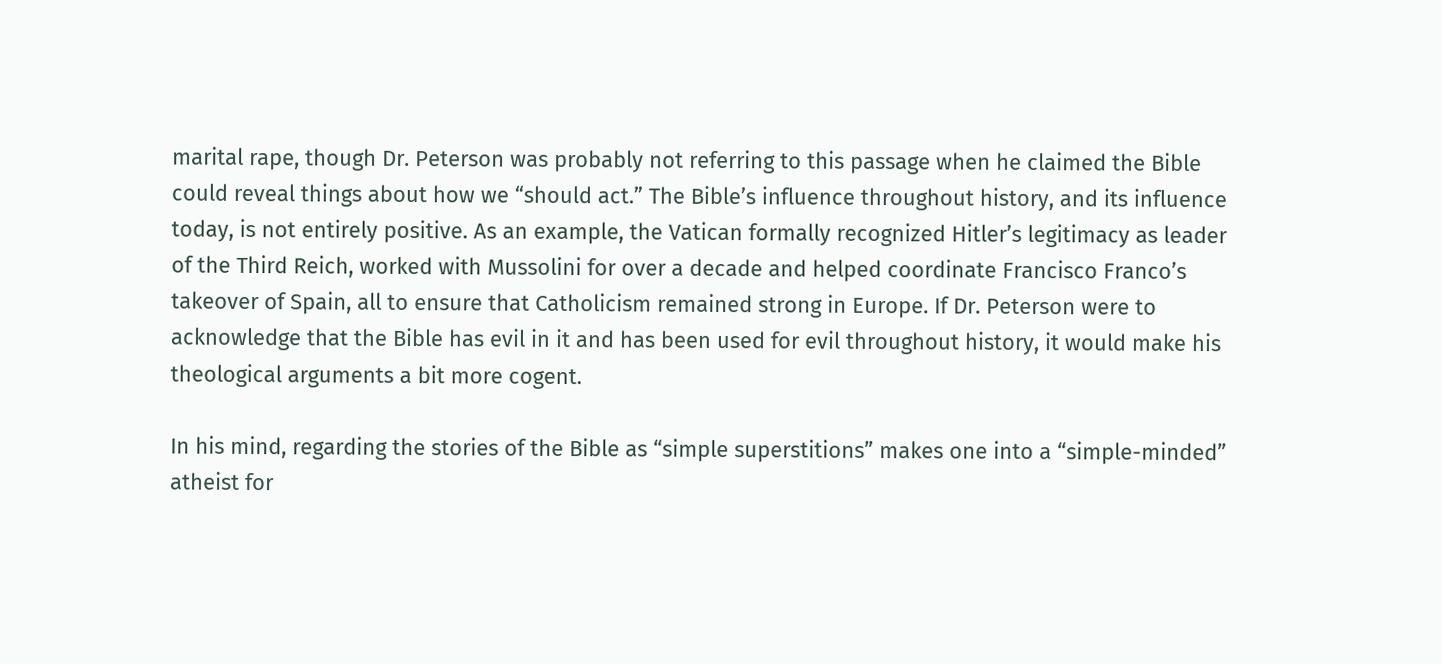marital rape, though Dr. Peterson was probably not referring to this passage when he claimed the Bible could reveal things about how we “should act.” The Bible’s influence throughout history, and its influence today, is not entirely positive. As an example, the Vatican formally recognized Hitler’s legitimacy as leader of the Third Reich, worked with Mussolini for over a decade and helped coordinate Francisco Franco’s takeover of Spain, all to ensure that Catholicism remained strong in Europe. If Dr. Peterson were to acknowledge that the Bible has evil in it and has been used for evil throughout history, it would make his theological arguments a bit more cogent.

In his mind, regarding the stories of the Bible as “simple superstitions” makes one into a “simple-minded” atheist for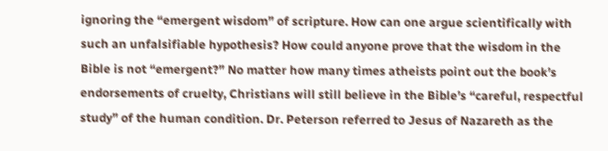ignoring the “emergent wisdom” of scripture. How can one argue scientifically with such an unfalsifiable hypothesis? How could anyone prove that the wisdom in the Bible is not “emergent?” No matter how many times atheists point out the book’s endorsements of cruelty, Christians will still believe in the Bible’s “careful, respectful study” of the human condition. Dr. Peterson referred to Jesus of Nazareth as the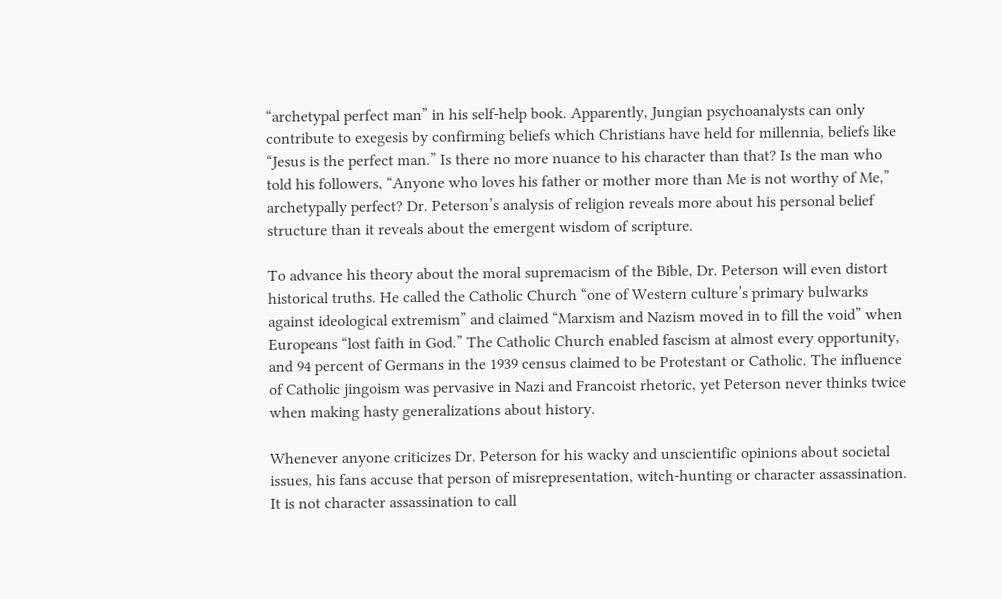“archetypal perfect man” in his self-help book. Apparently, Jungian psychoanalysts can only contribute to exegesis by confirming beliefs which Christians have held for millennia, beliefs like “Jesus is the perfect man.” Is there no more nuance to his character than that? Is the man who told his followers, “Anyone who loves his father or mother more than Me is not worthy of Me,” archetypally perfect? Dr. Peterson’s analysis of religion reveals more about his personal belief structure than it reveals about the emergent wisdom of scripture.

To advance his theory about the moral supremacism of the Bible, Dr. Peterson will even distort historical truths. He called the Catholic Church “one of Western culture’s primary bulwarks against ideological extremism” and claimed “Marxism and Nazism moved in to fill the void” when Europeans “lost faith in God.” The Catholic Church enabled fascism at almost every opportunity, and 94 percent of Germans in the 1939 census claimed to be Protestant or Catholic. The influence of Catholic jingoism was pervasive in Nazi and Francoist rhetoric, yet Peterson never thinks twice when making hasty generalizations about history.

Whenever anyone criticizes Dr. Peterson for his wacky and unscientific opinions about societal issues, his fans accuse that person of misrepresentation, witch-hunting or character assassination. It is not character assassination to call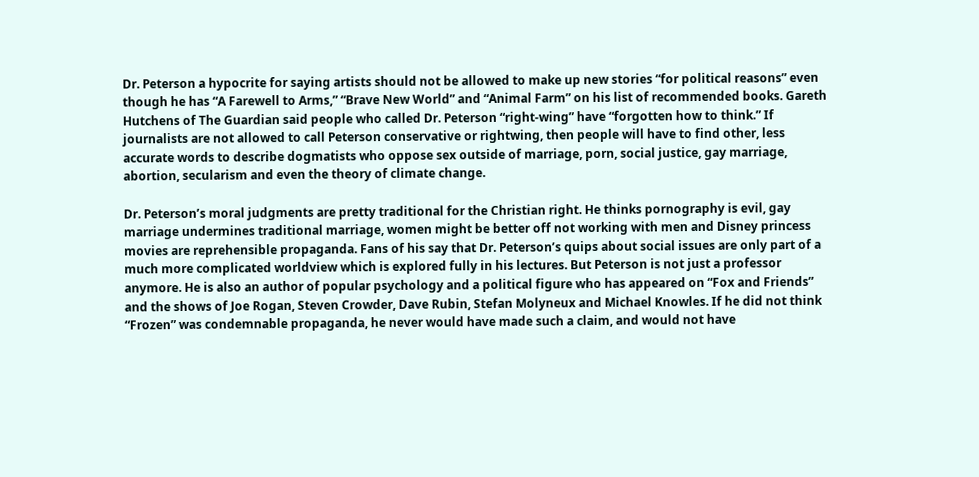Dr. Peterson a hypocrite for saying artists should not be allowed to make up new stories “for political reasons” even though he has “A Farewell to Arms,” “Brave New World” and “Animal Farm” on his list of recommended books. Gareth Hutchens of The Guardian said people who called Dr. Peterson “right-wing” have “forgotten how to think.” If journalists are not allowed to call Peterson conservative or rightwing, then people will have to find other, less accurate words to describe dogmatists who oppose sex outside of marriage, porn, social justice, gay marriage, abortion, secularism and even the theory of climate change.

Dr. Peterson’s moral judgments are pretty traditional for the Christian right. He thinks pornography is evil, gay marriage undermines traditional marriage, women might be better off not working with men and Disney princess movies are reprehensible propaganda. Fans of his say that Dr. Peterson’s quips about social issues are only part of a much more complicated worldview which is explored fully in his lectures. But Peterson is not just a professor anymore. He is also an author of popular psychology and a political figure who has appeared on “Fox and Friends” and the shows of Joe Rogan, Steven Crowder, Dave Rubin, Stefan Molyneux and Michael Knowles. If he did not think “Frozen” was condemnable propaganda, he never would have made such a claim, and would not have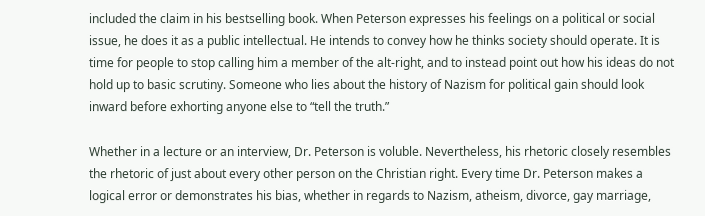included the claim in his bestselling book. When Peterson expresses his feelings on a political or social issue, he does it as a public intellectual. He intends to convey how he thinks society should operate. It is time for people to stop calling him a member of the alt-right, and to instead point out how his ideas do not hold up to basic scrutiny. Someone who lies about the history of Nazism for political gain should look inward before exhorting anyone else to “tell the truth.”

Whether in a lecture or an interview, Dr. Peterson is voluble. Nevertheless, his rhetoric closely resembles the rhetoric of just about every other person on the Christian right. Every time Dr. Peterson makes a logical error or demonstrates his bias, whether in regards to Nazism, atheism, divorce, gay marriage,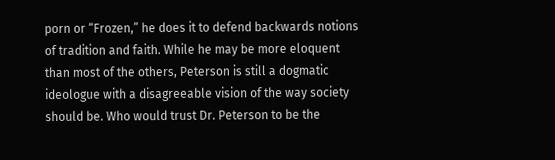porn or “Frozen,” he does it to defend backwards notions of tradition and faith. While he may be more eloquent than most of the others, Peterson is still a dogmatic ideologue with a disagreeable vision of the way society should be. Who would trust Dr. Peterson to be the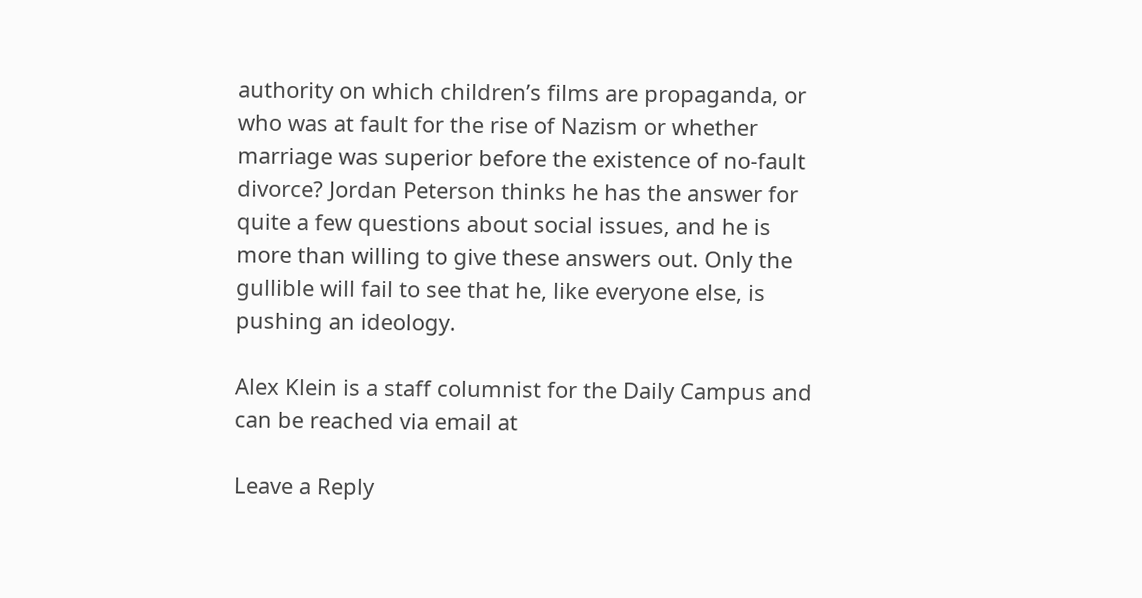authority on which children’s films are propaganda, or who was at fault for the rise of Nazism or whether marriage was superior before the existence of no-fault divorce? Jordan Peterson thinks he has the answer for quite a few questions about social issues, and he is more than willing to give these answers out. Only the gullible will fail to see that he, like everyone else, is pushing an ideology.

Alex Klein is a staff columnist for the Daily Campus and can be reached via email at

Leave a Reply